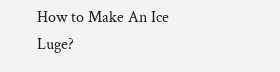How to Make An Ice Luge?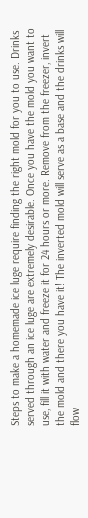Steps to make a homemade ice luge require finding the right mold for you to use. Drinks served through an ice luge are extremely desirable. Once you have the mold you want to use, fill it with water and freeze it for 24 hours or more. Remove from the freezer, invert the mold and there you have it! The inverted mold will serve as a base and the drinks will flow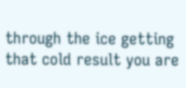through the ice getting that cold result you are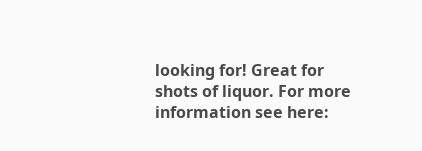looking for! Great for shots of liquor. For more information see here: